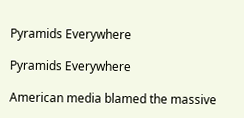Pyramids Everywhere

Pyramids Everywhere

American media blamed the massive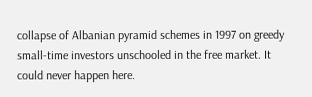collapse of Albanian pyramid schemes in 1997 on greedy small-time investors unschooled in the free market. It could never happen here.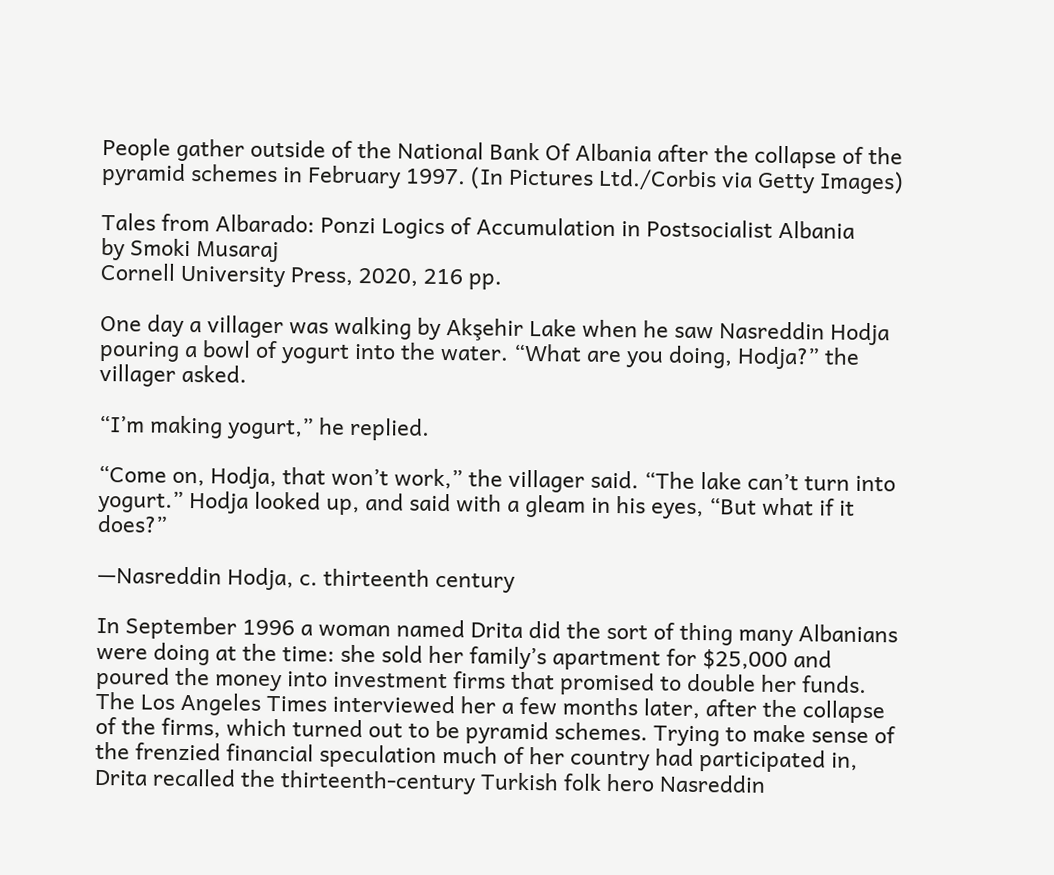People gather outside of the National Bank Of Albania after the collapse of the pyramid schemes in February 1997. (In Pictures Ltd./Corbis via Getty Images)

Tales from Albarado: Ponzi Logics of Accumulation in Postsocialist Albania
by Smoki Musaraj
Cornell University Press, 2020, 216 pp.

One day a villager was walking by Akşehir Lake when he saw Nasreddin Hodja pouring a bowl of yogurt into the water. “What are you doing, Hodja?” the villager asked.

“I’m making yogurt,” he replied.

“Come on, Hodja, that won’t work,” the villager said. “The lake can’t turn into yogurt.” Hodja looked up, and said with a gleam in his eyes, “But what if it does?”

—Nasreddin Hodja, c. thirteenth century

In September 1996 a woman named Drita did the sort of thing many Albanians were doing at the time: she sold her family’s apartment for $25,000 and poured the money into investment firms that promised to double her funds. The Los Angeles Times interviewed her a few months later, after the collapse of the firms, which turned out to be pyramid schemes. Trying to make sense of the frenzied financial speculation much of her country had participated in, Drita recalled the thirteenth-century Turkish folk hero Nasreddin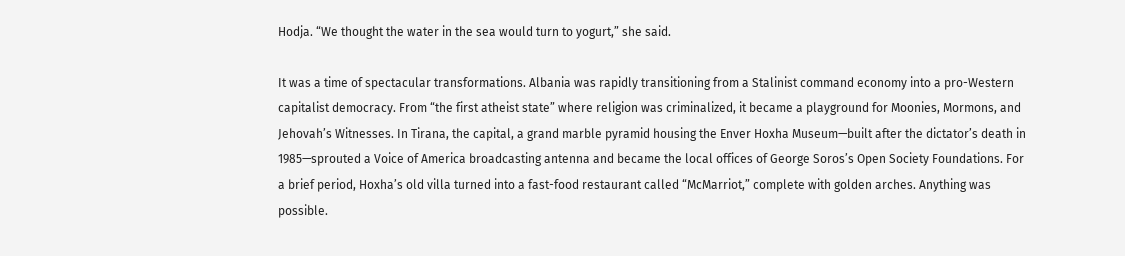Hodja. “We thought the water in the sea would turn to yogurt,” she said.

It was a time of spectacular transformations. Albania was rapidly transitioning from a Stalinist command economy into a pro-Western capitalist democracy. From “the first atheist state” where religion was criminalized, it became a playground for Moonies, Mormons, and Jehovah’s Witnesses. In Tirana, the capital, a grand marble pyramid housing the Enver Hoxha Museum—built after the dictator’s death in 1985—sprouted a Voice of America broadcasting antenna and became the local offices of George Soros’s Open Society Foundations. For a brief period, Hoxha’s old villa turned into a fast-food restaurant called “McMarriot,” complete with golden arches. Anything was possible.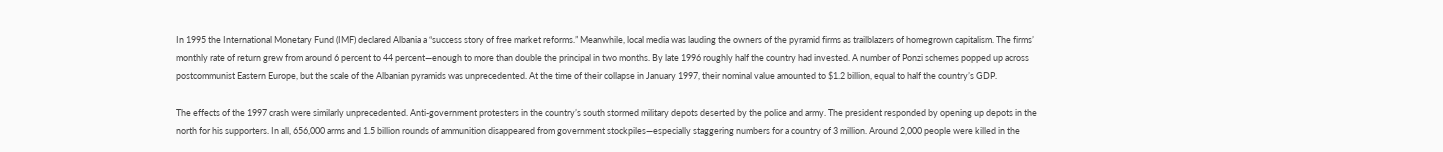In 1995 the International Monetary Fund (IMF) declared Albania a “success story of free market reforms.” Meanwhile, local media was lauding the owners of the pyramid firms as trailblazers of homegrown capitalism. The firms’ monthly rate of return grew from around 6 percent to 44 percent—enough to more than double the principal in two months. By late 1996 roughly half the country had invested. A number of Ponzi schemes popped up across postcommunist Eastern Europe, but the scale of the Albanian pyramids was unprecedented. At the time of their collapse in January 1997, their nominal value amounted to $1.2 billion, equal to half the country’s GDP.

The effects of the 1997 crash were similarly unprecedented. Anti-government protesters in the country’s south stormed military depots deserted by the police and army. The president responded by opening up depots in the north for his supporters. In all, 656,000 arms and 1.5 billion rounds of ammunition disappeared from government stockpiles—especially staggering numbers for a country of 3 million. Around 2,000 people were killed in the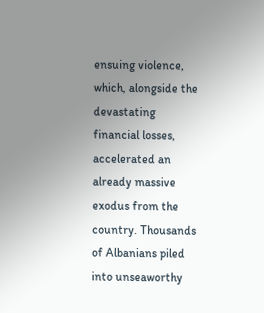ensuing violence, which, alongside the devastating financial losses, accelerated an already massive exodus from the country. Thousands of Albanians piled into unseaworthy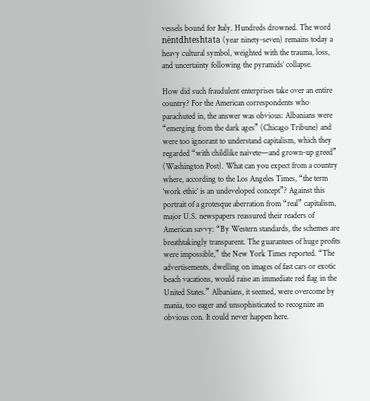vessels bound for Italy. Hundreds drowned. The word nëntdhteshtata (year ninety-seven) remains today a heavy cultural symbol, weighted with the trauma, loss, and uncertainty following the pyramids’ collapse.

How did such fraudulent enterprises take over an entire country? For the American correspondents who parachuted in, the answer was obvious: Albanians were “emerging from the dark ages” (Chicago Tribune) and were too ignorant to understand capitalism, which they regarded “with childlike naivete—and grown-up greed” (Washington Post). What can you expect from a country where, according to the Los Angeles Times, “the term ‘work ethic’ is an undeveloped concept”? Against this portrait of a grotesque aberration from “real” capitalism, major U.S. newspapers reassured their readers of American savvy: “By Western standards, the schemes are breathtakingly transparent. The guarantees of huge profits were impossible,” the New York Times reported. “The advertisements, dwelling on images of fast cars or exotic beach vacations, would raise an immediate red flag in the United States.” Albanians, it seemed, were overcome by mania, too eager and unsophisticated to recognize an obvious con. It could never happen here.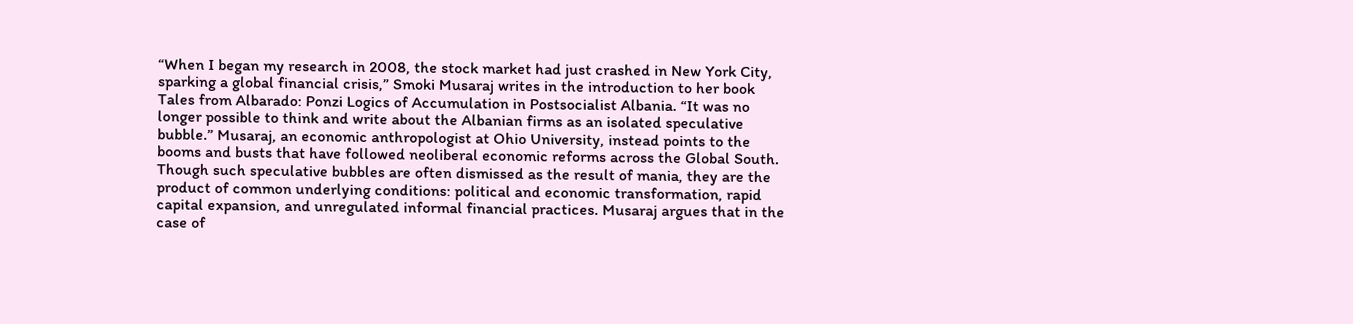“When I began my research in 2008, the stock market had just crashed in New York City, sparking a global financial crisis,” Smoki Musaraj writes in the introduction to her book Tales from Albarado: Ponzi Logics of Accumulation in Postsocialist Albania. “It was no longer possible to think and write about the Albanian firms as an isolated speculative bubble.” Musaraj, an economic anthropologist at Ohio University, instead points to the booms and busts that have followed neoliberal economic reforms across the Global South. Though such speculative bubbles are often dismissed as the result of mania, they are the product of common underlying conditions: political and economic transformation, rapid capital expansion, and unregulated informal financial practices. Musaraj argues that in the case of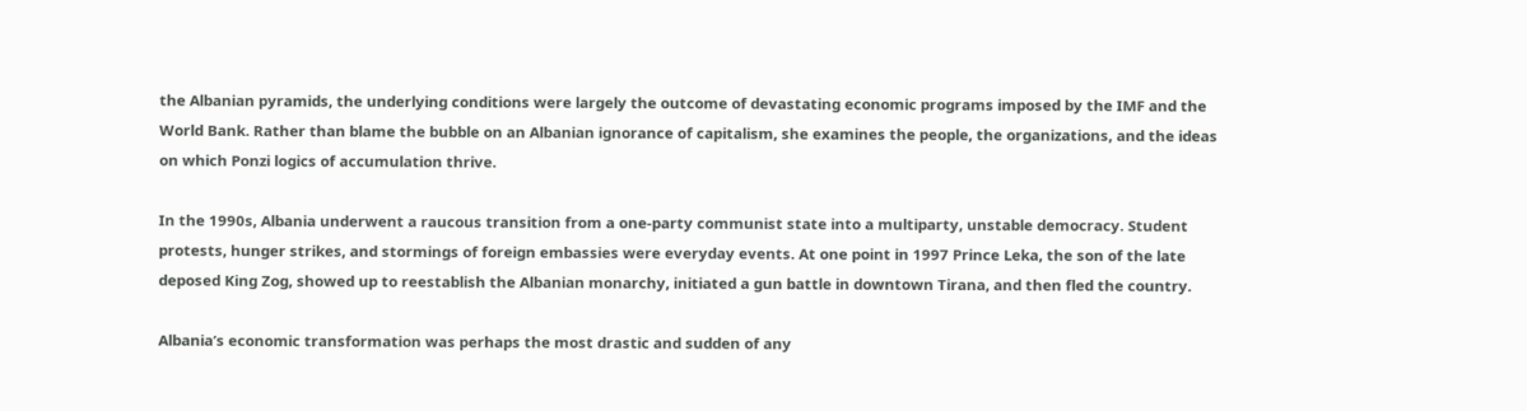the Albanian pyramids, the underlying conditions were largely the outcome of devastating economic programs imposed by the IMF and the World Bank. Rather than blame the bubble on an Albanian ignorance of capitalism, she examines the people, the organizations, and the ideas on which Ponzi logics of accumulation thrive.

In the 1990s, Albania underwent a raucous transition from a one-party communist state into a multiparty, unstable democracy. Student protests, hunger strikes, and stormings of foreign embassies were everyday events. At one point in 1997 Prince Leka, the son of the late deposed King Zog, showed up to reestablish the Albanian monarchy, initiated a gun battle in downtown Tirana, and then fled the country.

Albania’s economic transformation was perhaps the most drastic and sudden of any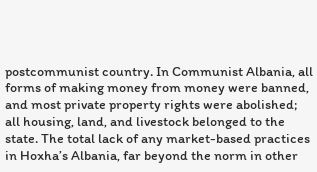postcommunist country. In Communist Albania, all forms of making money from money were banned, and most private property rights were abolished; all housing, land, and livestock belonged to the state. The total lack of any market-based practices in Hoxha’s Albania, far beyond the norm in other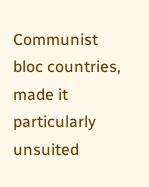Communist bloc countries, made it particularly unsuited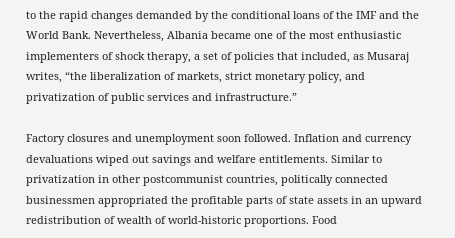to the rapid changes demanded by the conditional loans of the IMF and the World Bank. Nevertheless, Albania became one of the most enthusiastic implementers of shock therapy, a set of policies that included, as Musaraj writes, “the liberalization of markets, strict monetary policy, and privatization of public services and infrastructure.”

Factory closures and unemployment soon followed. Inflation and currency devaluations wiped out savings and welfare entitlements. Similar to privatization in other postcommunist countries, politically connected businessmen appropriated the profitable parts of state assets in an upward redistribution of wealth of world-historic proportions. Food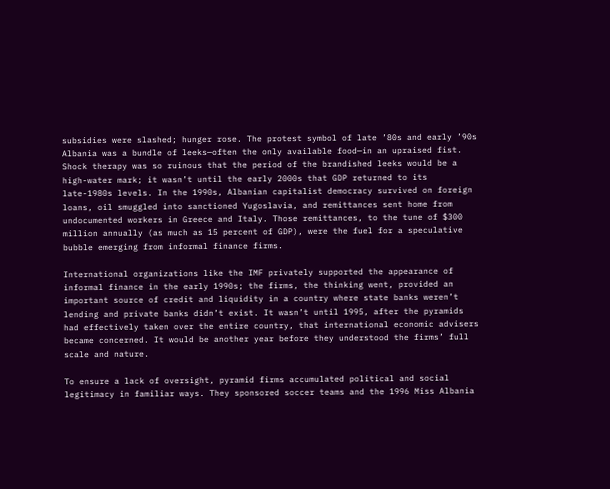subsidies were slashed; hunger rose. The protest symbol of late ’80s and early ’90s Albania was a bundle of leeks—often the only available food—in an upraised fist. Shock therapy was so ruinous that the period of the brandished leeks would be a high-water mark; it wasn’t until the early 2000s that GDP returned to its late-1980s levels. In the 1990s, Albanian capitalist democracy survived on foreign loans, oil smuggled into sanctioned Yugoslavia, and remittances sent home from undocumented workers in Greece and Italy. Those remittances, to the tune of $300 million annually (as much as 15 percent of GDP), were the fuel for a speculative bubble emerging from informal finance firms.

International organizations like the IMF privately supported the appearance of informal finance in the early 1990s; the firms, the thinking went, provided an important source of credit and liquidity in a country where state banks weren’t lending and private banks didn’t exist. It wasn’t until 1995, after the pyramids had effectively taken over the entire country, that international economic advisers became concerned. It would be another year before they understood the firms’ full scale and nature.

To ensure a lack of oversight, pyramid firms accumulated political and social legitimacy in familiar ways. They sponsored soccer teams and the 1996 Miss Albania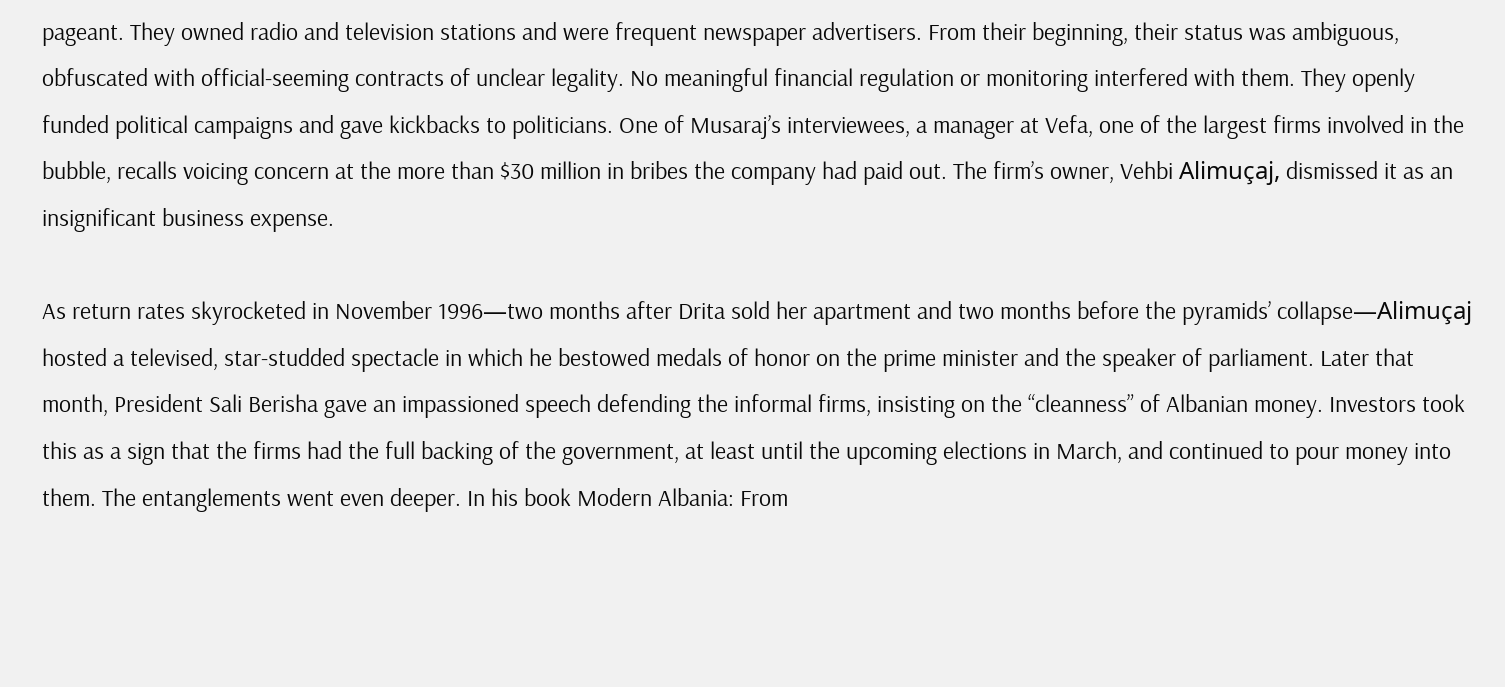pageant. They owned radio and television stations and were frequent newspaper advertisers. From their beginning, their status was ambiguous, obfuscated with official-seeming contracts of unclear legality. No meaningful financial regulation or monitoring interfered with them. They openly funded political campaigns and gave kickbacks to politicians. One of Musaraj’s interviewees, a manager at Vefa, one of the largest firms involved in the bubble, recalls voicing concern at the more than $30 million in bribes the company had paid out. The firm’s owner, Vehbi Alimuçaj, dismissed it as an insignificant business expense.

As return rates skyrocketed in November 1996—two months after Drita sold her apartment and two months before the pyramids’ collapse—Alimuçaj hosted a televised, star-studded spectacle in which he bestowed medals of honor on the prime minister and the speaker of parliament. Later that month, President Sali Berisha gave an impassioned speech defending the informal firms, insisting on the “cleanness” of Albanian money. Investors took this as a sign that the firms had the full backing of the government, at least until the upcoming elections in March, and continued to pour money into them. The entanglements went even deeper. In his book Modern Albania: From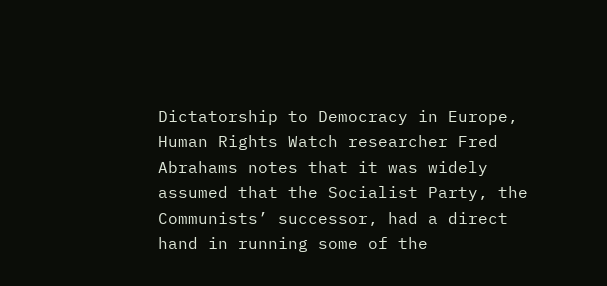Dictatorship to Democracy in Europe, Human Rights Watch researcher Fred Abrahams notes that it was widely assumed that the Socialist Party, the Communists’ successor, had a direct hand in running some of the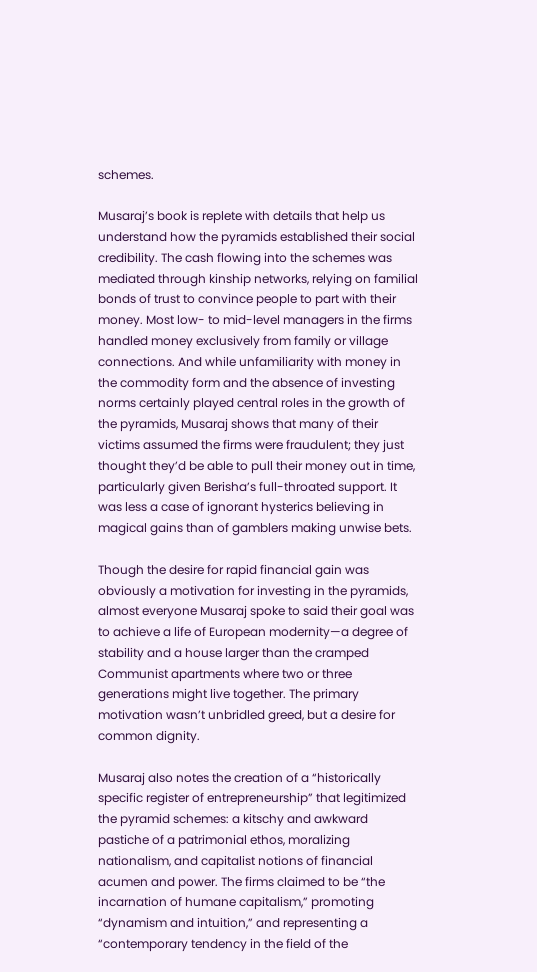schemes.

Musaraj’s book is replete with details that help us understand how the pyramids established their social credibility. The cash flowing into the schemes was mediated through kinship networks, relying on familial bonds of trust to convince people to part with their money. Most low- to mid-level managers in the firms handled money exclusively from family or village connections. And while unfamiliarity with money in the commodity form and the absence of investing norms certainly played central roles in the growth of the pyramids, Musaraj shows that many of their victims assumed the firms were fraudulent; they just thought they’d be able to pull their money out in time, particularly given Berisha’s full-throated support. It was less a case of ignorant hysterics believing in magical gains than of gamblers making unwise bets.

Though the desire for rapid financial gain was obviously a motivation for investing in the pyramids, almost everyone Musaraj spoke to said their goal was to achieve a life of European modernity—a degree of stability and a house larger than the cramped Communist apartments where two or three generations might live together. The primary motivation wasn’t unbridled greed, but a desire for common dignity.

Musaraj also notes the creation of a “historically specific register of entrepreneurship” that legitimized the pyramid schemes: a kitschy and awkward pastiche of a patrimonial ethos, moralizing nationalism, and capitalist notions of financial acumen and power. The firms claimed to be “the incarnation of humane capitalism,” promoting “dynamism and intuition,” and representing a “contemporary tendency in the field of the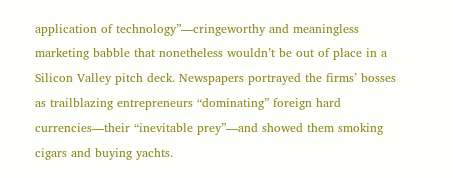application of technology”—cringeworthy and meaningless marketing babble that nonetheless wouldn’t be out of place in a Silicon Valley pitch deck. Newspapers portrayed the firms’ bosses as trailblazing entrepreneurs “dominating” foreign hard currencies—their “inevitable prey”—and showed them smoking cigars and buying yachts.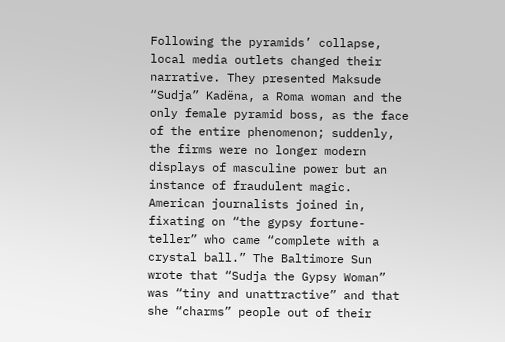Following the pyramids’ collapse, local media outlets changed their narrative. They presented Maksude “Sudja” Kadëna, a Roma woman and the only female pyramid boss, as the face of the entire phenomenon; suddenly, the firms were no longer modern displays of masculine power but an instance of fraudulent magic. American journalists joined in, fixating on “the gypsy fortune-teller” who came “complete with a crystal ball.” The Baltimore Sun wrote that “Sudja the Gypsy Woman” was “tiny and unattractive” and that she “charms” people out of their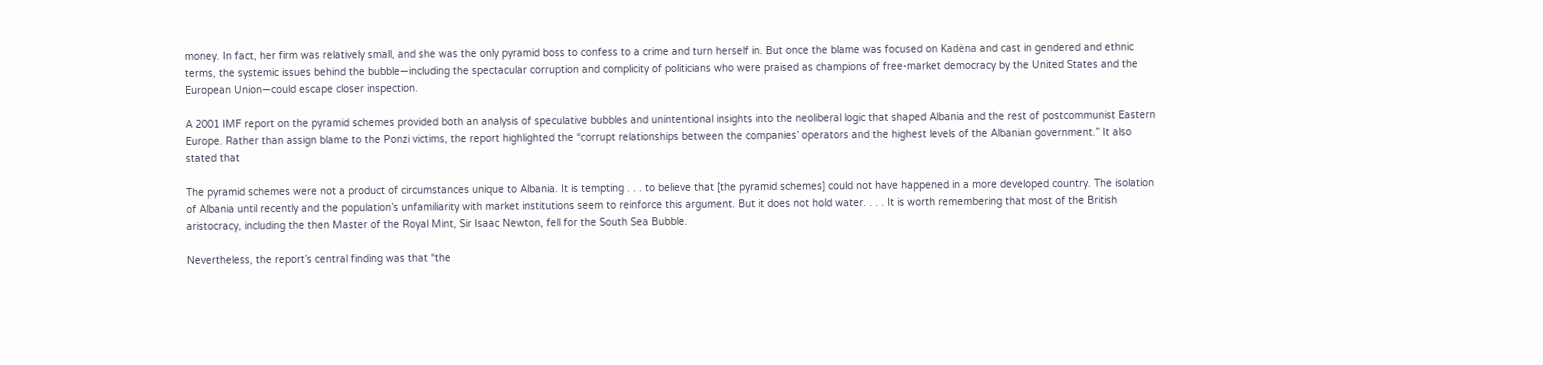money. In fact, her firm was relatively small, and she was the only pyramid boss to confess to a crime and turn herself in. But once the blame was focused on Kadëna and cast in gendered and ethnic terms, the systemic issues behind the bubble—including the spectacular corruption and complicity of politicians who were praised as champions of free-market democracy by the United States and the European Union—could escape closer inspection.

A 2001 IMF report on the pyramid schemes provided both an analysis of speculative bubbles and unintentional insights into the neoliberal logic that shaped Albania and the rest of postcommunist Eastern Europe. Rather than assign blame to the Ponzi victims, the report highlighted the “corrupt relationships between the companies’ operators and the highest levels of the Albanian government.” It also stated that

The pyramid schemes were not a product of circumstances unique to Albania. It is tempting . . . to believe that [the pyramid schemes] could not have happened in a more developed country. The isolation of Albania until recently and the population’s unfamiliarity with market institutions seem to reinforce this argument. But it does not hold water. . . . It is worth remembering that most of the British aristocracy, including the then Master of the Royal Mint, Sir Isaac Newton, fell for the South Sea Bubble.

Nevertheless, the report’s central finding was that “the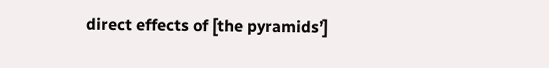direct effects of [the pyramids’]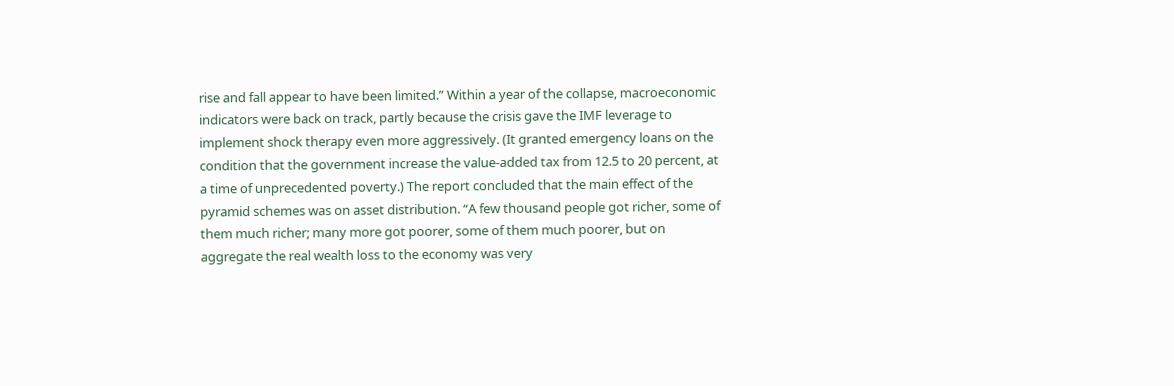rise and fall appear to have been limited.” Within a year of the collapse, macroeconomic indicators were back on track, partly because the crisis gave the IMF leverage to implement shock therapy even more aggressively. (It granted emergency loans on the condition that the government increase the value-added tax from 12.5 to 20 percent, at a time of unprecedented poverty.) The report concluded that the main effect of the pyramid schemes was on asset distribution. “A few thousand people got richer, some of them much richer; many more got poorer, some of them much poorer, but on aggregate the real wealth loss to the economy was very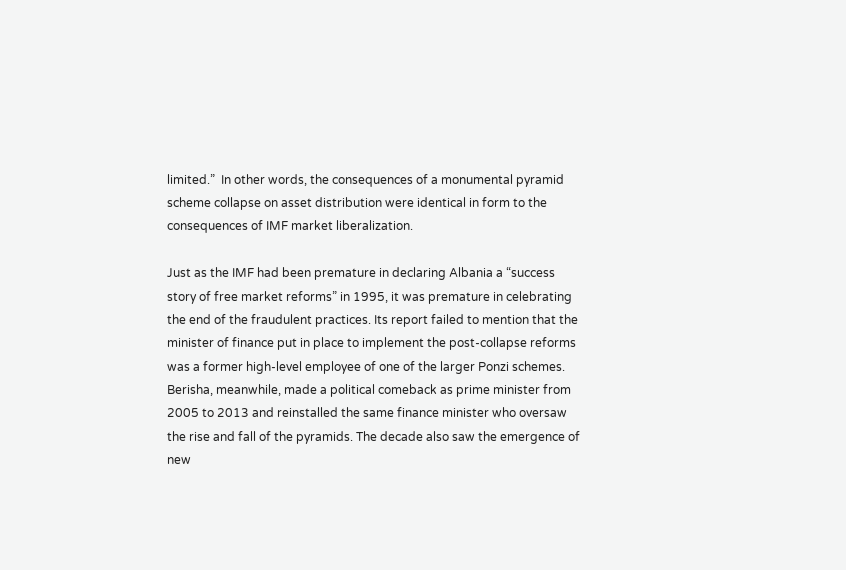limited.”  In other words, the consequences of a monumental pyramid scheme collapse on asset distribution were identical in form to the consequences of IMF market liberalization.

Just as the IMF had been premature in declaring Albania a “success story of free market reforms” in 1995, it was premature in celebrating the end of the fraudulent practices. Its report failed to mention that the minister of finance put in place to implement the post-collapse reforms was a former high-level employee of one of the larger Ponzi schemes. Berisha, meanwhile, made a political comeback as prime minister from 2005 to 2013 and reinstalled the same finance minister who oversaw the rise and fall of the pyramids. The decade also saw the emergence of new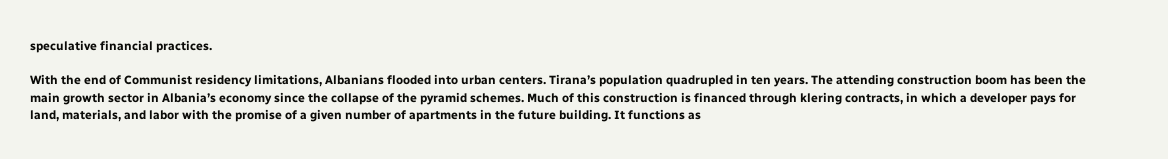speculative financial practices.

With the end of Communist residency limitations, Albanians flooded into urban centers. Tirana’s population quadrupled in ten years. The attending construction boom has been the main growth sector in Albania’s economy since the collapse of the pyramid schemes. Much of this construction is financed through klering contracts, in which a developer pays for land, materials, and labor with the promise of a given number of apartments in the future building. It functions as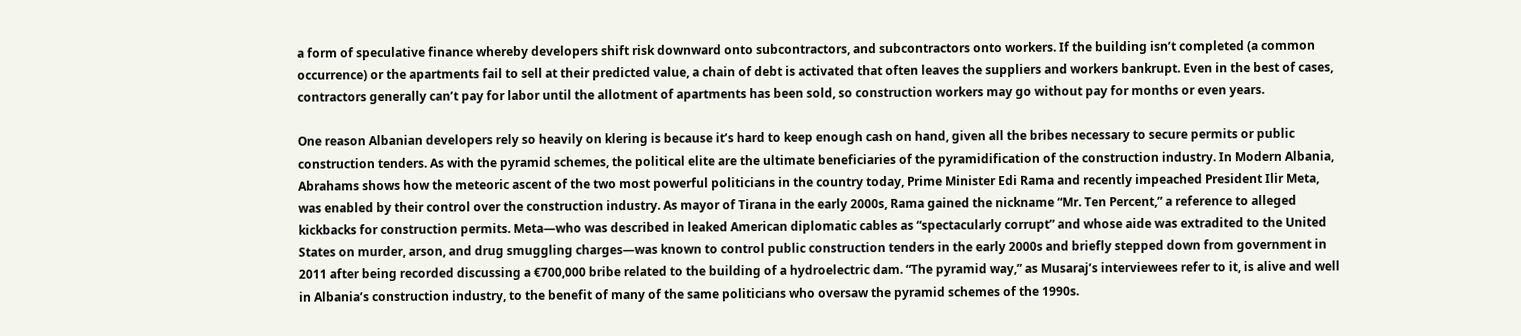a form of speculative finance whereby developers shift risk downward onto subcontractors, and subcontractors onto workers. If the building isn’t completed (a common occurrence) or the apartments fail to sell at their predicted value, a chain of debt is activated that often leaves the suppliers and workers bankrupt. Even in the best of cases, contractors generally can’t pay for labor until the allotment of apartments has been sold, so construction workers may go without pay for months or even years.

One reason Albanian developers rely so heavily on klering is because it’s hard to keep enough cash on hand, given all the bribes necessary to secure permits or public construction tenders. As with the pyramid schemes, the political elite are the ultimate beneficiaries of the pyramidification of the construction industry. In Modern Albania, Abrahams shows how the meteoric ascent of the two most powerful politicians in the country today, Prime Minister Edi Rama and recently impeached President Ilir Meta, was enabled by their control over the construction industry. As mayor of Tirana in the early 2000s, Rama gained the nickname “Mr. Ten Percent,” a reference to alleged kickbacks for construction permits. Meta—who was described in leaked American diplomatic cables as “spectacularly corrupt” and whose aide was extradited to the United States on murder, arson, and drug smuggling charges—was known to control public construction tenders in the early 2000s and briefly stepped down from government in 2011 after being recorded discussing a €700,000 bribe related to the building of a hydroelectric dam. “The pyramid way,” as Musaraj’s interviewees refer to it, is alive and well in Albania’s construction industry, to the benefit of many of the same politicians who oversaw the pyramid schemes of the 1990s.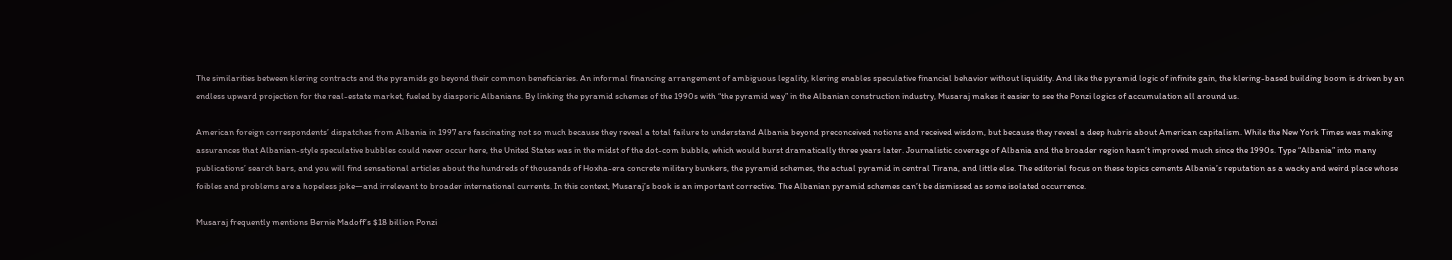The similarities between klering contracts and the pyramids go beyond their common beneficiaries. An informal financing arrangement of ambiguous legality, klering enables speculative financial behavior without liquidity. And like the pyramid logic of infinite gain, the klering-based building boom is driven by an endless upward projection for the real-estate market, fueled by diasporic Albanians. By linking the pyramid schemes of the 1990s with “the pyramid way” in the Albanian construction industry, Musaraj makes it easier to see the Ponzi logics of accumulation all around us.

American foreign correspondents’ dispatches from Albania in 1997 are fascinating not so much because they reveal a total failure to understand Albania beyond preconceived notions and received wisdom, but because they reveal a deep hubris about American capitalism. While the New York Times was making assurances that Albanian-style speculative bubbles could never occur here, the United States was in the midst of the dot-com bubble, which would burst dramatically three years later. Journalistic coverage of Albania and the broader region hasn’t improved much since the 1990s. Type “Albania” into many publications’ search bars, and you will find sensational articles about the hundreds of thousands of Hoxha-era concrete military bunkers, the pyramid schemes, the actual pyramid in central Tirana, and little else. The editorial focus on these topics cements Albania’s reputation as a wacky and weird place whose foibles and problems are a hopeless joke—and irrelevant to broader international currents. In this context, Musaraj’s book is an important corrective. The Albanian pyramid schemes can’t be dismissed as some isolated occurrence.

Musaraj frequently mentions Bernie Madoff’s $18 billion Ponzi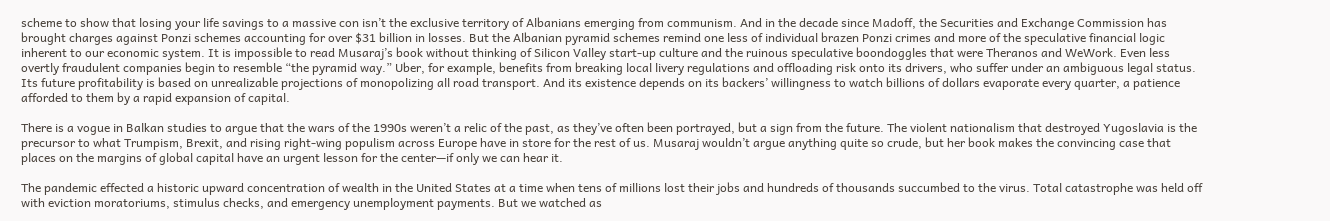scheme to show that losing your life savings to a massive con isn’t the exclusive territory of Albanians emerging from communism. And in the decade since Madoff, the Securities and Exchange Commission has brought charges against Ponzi schemes accounting for over $31 billion in losses. But the Albanian pyramid schemes remind one less of individual brazen Ponzi crimes and more of the speculative financial logic inherent to our economic system. It is impossible to read Musaraj’s book without thinking of Silicon Valley start-up culture and the ruinous speculative boondoggles that were Theranos and WeWork. Even less overtly fraudulent companies begin to resemble “the pyramid way.” Uber, for example, benefits from breaking local livery regulations and offloading risk onto its drivers, who suffer under an ambiguous legal status. Its future profitability is based on unrealizable projections of monopolizing all road transport. And its existence depends on its backers’ willingness to watch billions of dollars evaporate every quarter, a patience afforded to them by a rapid expansion of capital.

There is a vogue in Balkan studies to argue that the wars of the 1990s weren’t a relic of the past, as they’ve often been portrayed, but a sign from the future. The violent nationalism that destroyed Yugoslavia is the precursor to what Trumpism, Brexit, and rising right-wing populism across Europe have in store for the rest of us. Musaraj wouldn’t argue anything quite so crude, but her book makes the convincing case that places on the margins of global capital have an urgent lesson for the center—if only we can hear it.

The pandemic effected a historic upward concentration of wealth in the United States at a time when tens of millions lost their jobs and hundreds of thousands succumbed to the virus. Total catastrophe was held off with eviction moratoriums, stimulus checks, and emergency unemployment payments. But we watched as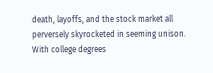death, layoffs, and the stock market all perversely skyrocketed in seeming unison. With college degrees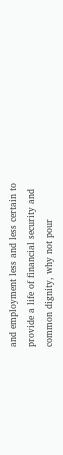and employment less and less certain to provide a life of financial security and common dignity, why not pour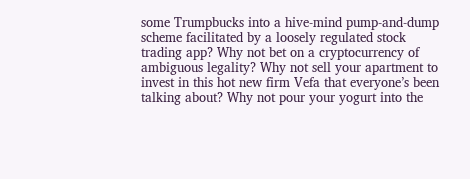some Trumpbucks into a hive-mind pump-and-dump scheme facilitated by a loosely regulated stock trading app? Why not bet on a cryptocurrency of ambiguous legality? Why not sell your apartment to invest in this hot new firm Vefa that everyone’s been talking about? Why not pour your yogurt into the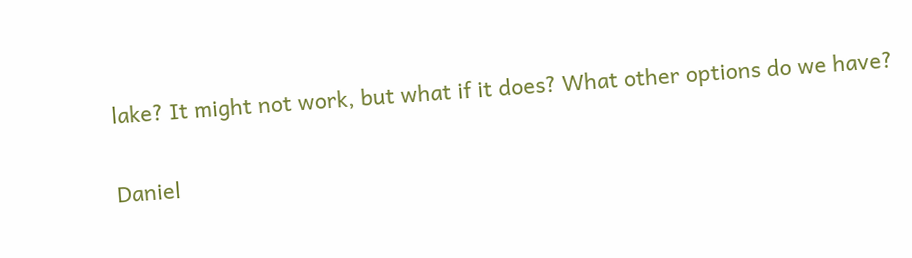lake? It might not work, but what if it does? What other options do we have?

Daniel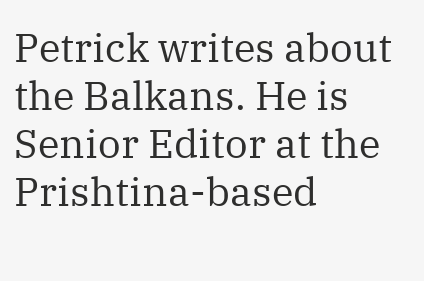Petrick writes about the Balkans. He is Senior Editor at the Prishtina-based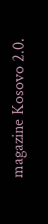magazine Kosovo 2.0.